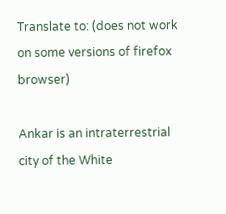Translate to: (does not work on some versions of firefox browser)

Ankar is an intraterrestrial city of the White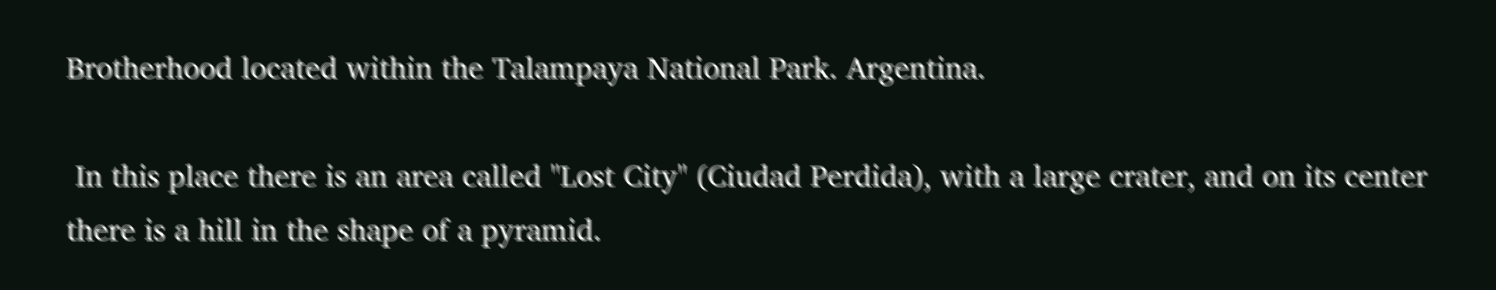Brotherhood located within the Talampaya National Park. Argentina.

 In this place there is an area called "Lost City" (Ciudad Perdida), with a large crater, and on its center there is a hill in the shape of a pyramid.